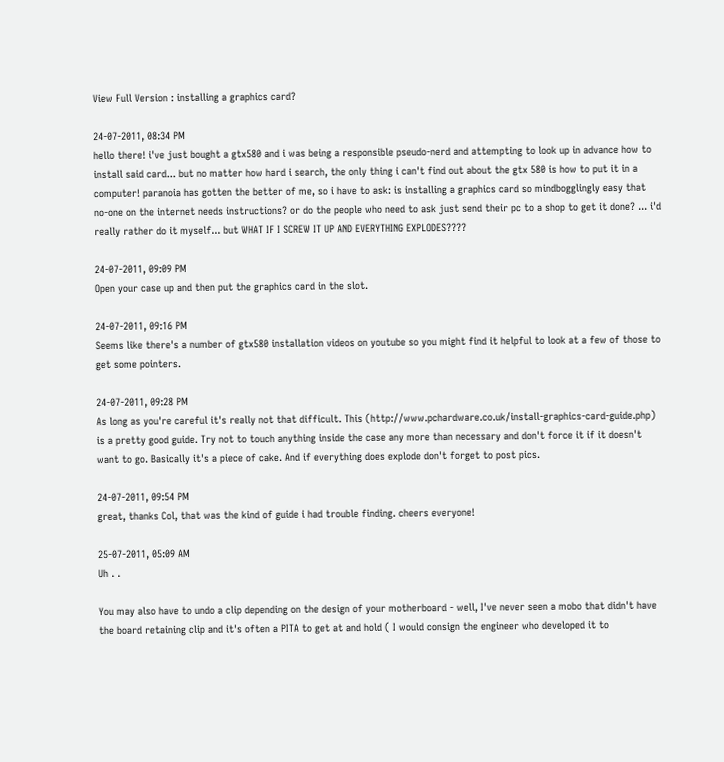View Full Version : installing a graphics card?

24-07-2011, 08:34 PM
hello there! i've just bought a gtx580 and i was being a responsible pseudo-nerd and attempting to look up in advance how to install said card... but no matter how hard i search, the only thing i can't find out about the gtx 580 is how to put it in a computer! paranoia has gotten the better of me, so i have to ask: is installing a graphics card so mindbogglingly easy that no-one on the internet needs instructions? or do the people who need to ask just send their pc to a shop to get it done? ... i'd really rather do it myself... but WHAT IF I SCREW IT UP AND EVERYTHING EXPLODES????

24-07-2011, 09:09 PM
Open your case up and then put the graphics card in the slot.

24-07-2011, 09:16 PM
Seems like there's a number of gtx580 installation videos on youtube so you might find it helpful to look at a few of those to get some pointers.

24-07-2011, 09:28 PM
As long as you're careful it's really not that difficult. This (http://www.pchardware.co.uk/install-graphics-card-guide.php) is a pretty good guide. Try not to touch anything inside the case any more than necessary and don't force it if it doesn't want to go. Basically it's a piece of cake. And if everything does explode don't forget to post pics.

24-07-2011, 09:54 PM
great, thanks Col, that was the kind of guide i had trouble finding. cheers everyone!

25-07-2011, 05:09 AM
Uh . .

You may also have to undo a clip depending on the design of your motherboard - well, I've never seen a mobo that didn't have the board retaining clip and it's often a PITA to get at and hold ( I would consign the engineer who developed it to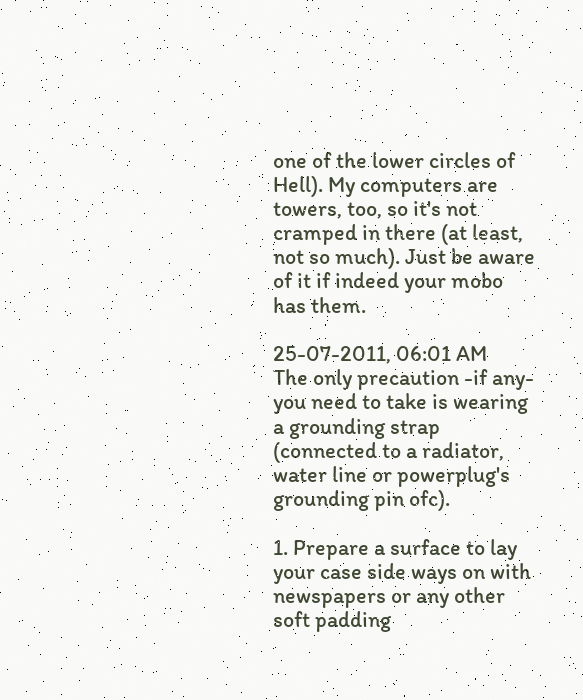one of the lower circles of Hell). My computers are towers, too, so it's not cramped in there (at least, not so much). Just be aware of it if indeed your mobo has them.

25-07-2011, 06:01 AM
The only precaution -if any- you need to take is wearing a grounding strap (connected to a radiator, water line or powerplug's grounding pin ofc).

1. Prepare a surface to lay your case side ways on with newspapers or any other soft padding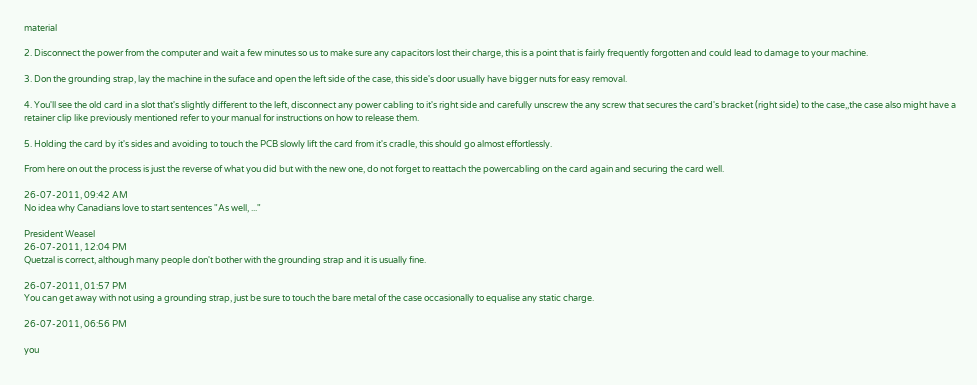material

2. Disconnect the power from the computer and wait a few minutes so us to make sure any capacitors lost their charge, this is a point that is fairly frequently forgotten and could lead to damage to your machine.

3. Don the grounding strap, lay the machine in the suface and open the left side of the case, this side's door usually have bigger nuts for easy removal.

4. You'll see the old card in a slot that's slightly different to the left, disconnect any power cabling to it's right side and carefully unscrew the any screw that secures the card's bracket (right side) to the case,,the case also might have a retainer clip like previously mentioned refer to your manual for instructions on how to release them.

5. Holding the card by it's sides and avoiding to touch the PCB slowly lift the card from it's cradle, this should go almost effortlessly.

From here on out the process is just the reverse of what you did but with the new one, do not forget to reattach the powercabling on the card again and securing the card well.

26-07-2011, 09:42 AM
No idea why Canadians love to start sentences "As well, ..."

President Weasel
26-07-2011, 12:04 PM
Quetzal is correct, although many people don't bother with the grounding strap and it is usually fine.

26-07-2011, 01:57 PM
You can get away with not using a grounding strap, just be sure to touch the bare metal of the case occasionally to equalise any static charge.

26-07-2011, 06:56 PM

you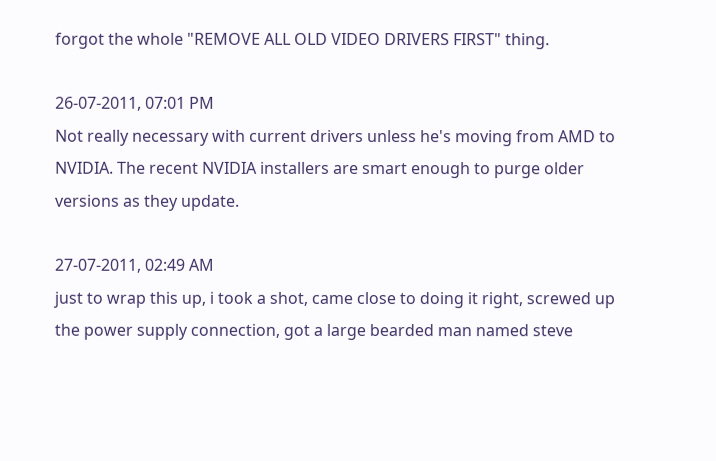forgot the whole "REMOVE ALL OLD VIDEO DRIVERS FIRST" thing.

26-07-2011, 07:01 PM
Not really necessary with current drivers unless he's moving from AMD to NVIDIA. The recent NVIDIA installers are smart enough to purge older versions as they update.

27-07-2011, 02:49 AM
just to wrap this up, i took a shot, came close to doing it right, screwed up the power supply connection, got a large bearded man named steve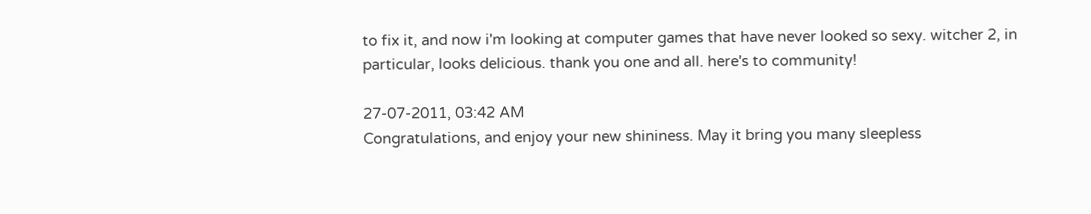to fix it, and now i'm looking at computer games that have never looked so sexy. witcher 2, in particular, looks delicious. thank you one and all. here's to community!

27-07-2011, 03:42 AM
Congratulations, and enjoy your new shininess. May it bring you many sleepless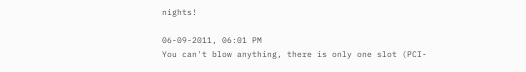nights!

06-09-2011, 06:01 PM
You can't blow anything, there is only one slot (PCI-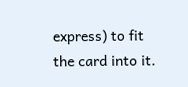express) to fit the card into it.